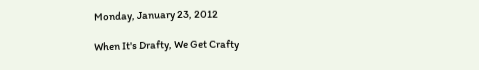Monday, January 23, 2012

When It's Drafty, We Get Crafty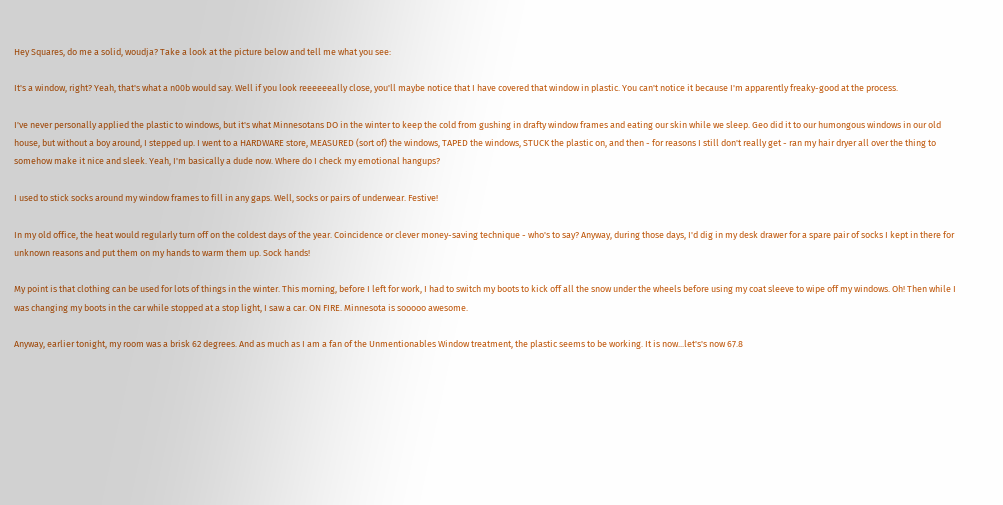Hey Squares, do me a solid, woudja? Take a look at the picture below and tell me what you see:

It's a window, right? Yeah, that's what a n00b would say. Well if you look reeeeeeally close, you'll maybe notice that I have covered that window in plastic. You can't notice it because I'm apparently freaky-good at the process.

I've never personally applied the plastic to windows, but it's what Minnesotans DO in the winter to keep the cold from gushing in drafty window frames and eating our skin while we sleep. Geo did it to our humongous windows in our old house, but without a boy around, I stepped up. I went to a HARDWARE store, MEASURED (sort of) the windows, TAPED the windows, STUCK the plastic on, and then - for reasons I still don't really get - ran my hair dryer all over the thing to somehow make it nice and sleek. Yeah, I'm basically a dude now. Where do I check my emotional hangups?

I used to stick socks around my window frames to fill in any gaps. Well, socks or pairs of underwear. Festive!

In my old office, the heat would regularly turn off on the coldest days of the year. Coincidence or clever money-saving technique - who's to say? Anyway, during those days, I'd dig in my desk drawer for a spare pair of socks I kept in there for unknown reasons and put them on my hands to warm them up. Sock hands!

My point is that clothing can be used for lots of things in the winter. This morning, before I left for work, I had to switch my boots to kick off all the snow under the wheels before using my coat sleeve to wipe off my windows. Oh! Then while I was changing my boots in the car while stopped at a stop light, I saw a car. ON FIRE. Minnesota is sooooo awesome.

Anyway, earlier tonight, my room was a brisk 62 degrees. And as much as I am a fan of the Unmentionables Window treatment, the plastic seems to be working. It is now...let's's now 67.8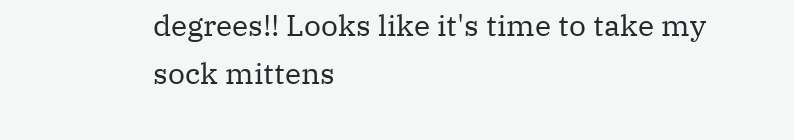degrees!! Looks like it's time to take my sock mittens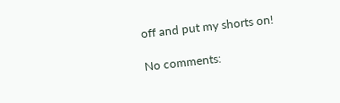off and put my shorts on!

No comments: